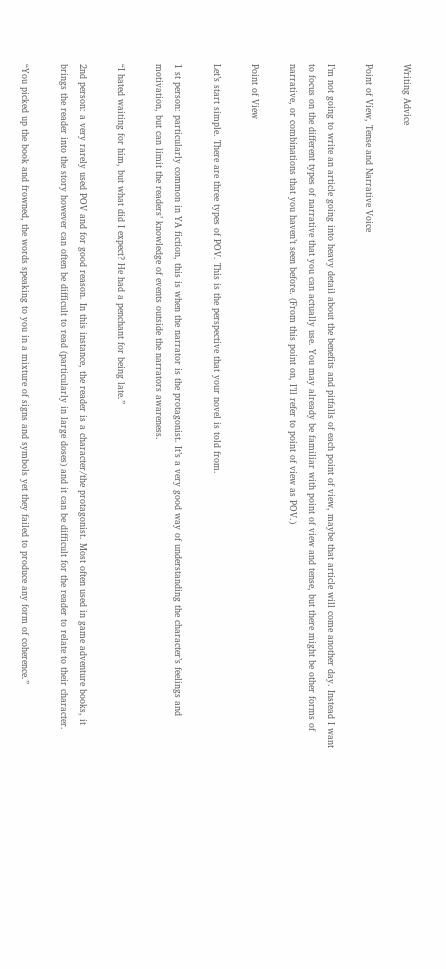Writing Advice

Point of View, Tense and Narrative Voice

I’m not going to write an article going into heavy detail about the benefits and pitfalls of each point of view, maybe that article will come another day. Instead I want to focus on the different types of narrative that you can actually use. You may already be familiar with point of view and tense, but there might be other forms of narrative, or combinations that you haven’t seen before. (From this point on, I’ll refer to point of view as POV.)

Point of View

Let’s start simple. There are three types of POV. This is the perspective that your novel is told from.

1 st person: particularly common in YA fiction, this is when the narrator is the protagonist. It’s a very good way of understanding the character’s feelings and motivation, but can limit the readers’ knowledge of events outside the narrators awareness.

“I hated waiting for him, but what did I expect? He had a penchant for being late.”

2nd person: a very rarely used POV and for good reason. In this instance, the reader is a character/the protagonist. Most often used in game adventure books, it brings the reader into the story however can often be difficult to read (particularly in large doses) and it can be difficult for the reader to relate to their character.

“You picked up the book and frowned, the words speaking to you in a mixture of signs and symbols yet they failed to produce any form of coherence.”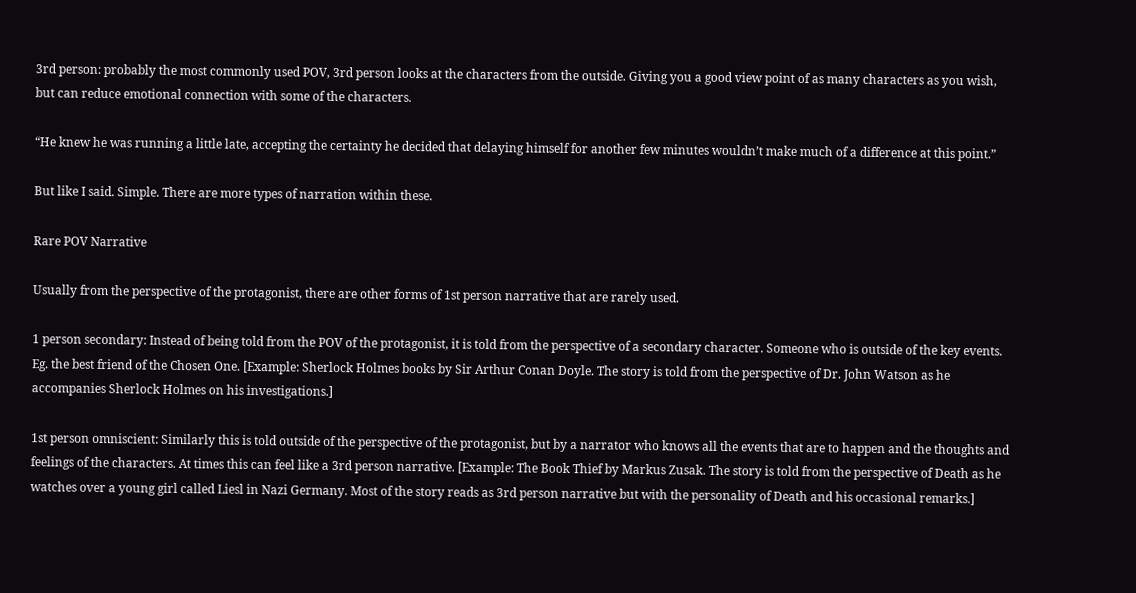3rd person: probably the most commonly used POV, 3rd person looks at the characters from the outside. Giving you a good view point of as many characters as you wish, but can reduce emotional connection with some of the characters.

“He knew he was running a little late, accepting the certainty he decided that delaying himself for another few minutes wouldn’t make much of a difference at this point.”

But like I said. Simple. There are more types of narration within these.

Rare POV Narrative

Usually from the perspective of the protagonist, there are other forms of 1st person narrative that are rarely used.

1 person secondary: Instead of being told from the POV of the protagonist, it is told from the perspective of a secondary character. Someone who is outside of the key events. Eg. the best friend of the Chosen One. [Example: Sherlock Holmes books by Sir Arthur Conan Doyle. The story is told from the perspective of Dr. John Watson as he accompanies Sherlock Holmes on his investigations.]

1st person omniscient: Similarly this is told outside of the perspective of the protagonist, but by a narrator who knows all the events that are to happen and the thoughts and feelings of the characters. At times this can feel like a 3rd person narrative. [Example: The Book Thief by Markus Zusak. The story is told from the perspective of Death as he watches over a young girl called Liesl in Nazi Germany. Most of the story reads as 3rd person narrative but with the personality of Death and his occasional remarks.]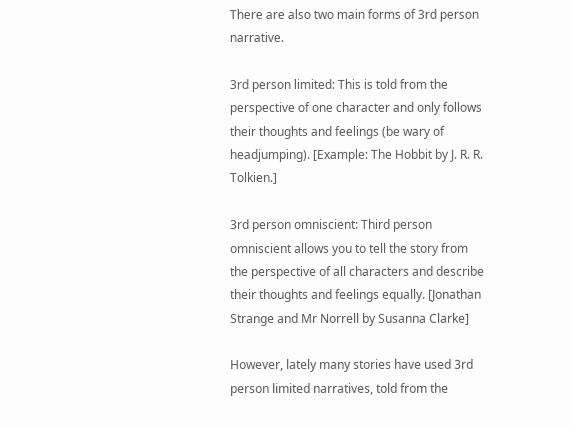There are also two main forms of 3rd person narrative.

3rd person limited: This is told from the perspective of one character and only follows their thoughts and feelings (be wary of headjumping). [Example: The Hobbit by J. R. R. Tolkien.]

3rd person omniscient: Third person omniscient allows you to tell the story from the perspective of all characters and describe their thoughts and feelings equally. [Jonathan Strange and Mr Norrell by Susanna Clarke]

However, lately many stories have used 3rd person limited narratives, told from the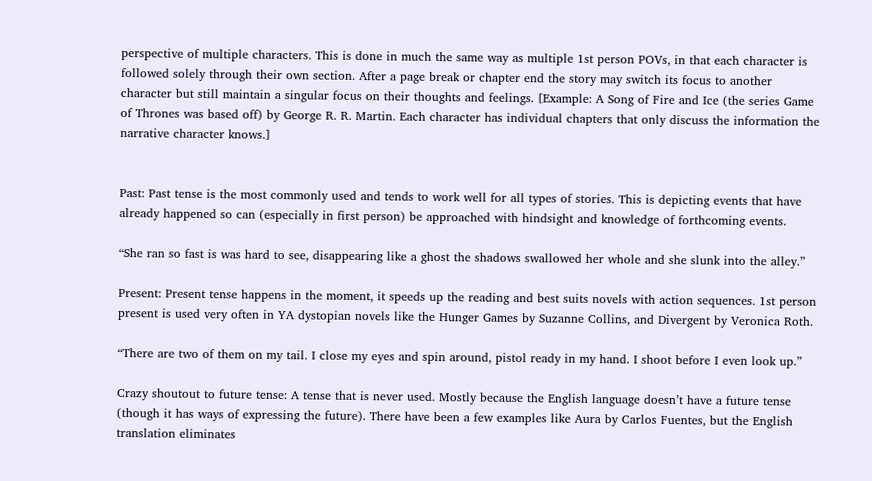perspective of multiple characters. This is done in much the same way as multiple 1st person POVs, in that each character is followed solely through their own section. After a page break or chapter end the story may switch its focus to another character but still maintain a singular focus on their thoughts and feelings. [Example: A Song of Fire and Ice (the series Game of Thrones was based off) by George R. R. Martin. Each character has individual chapters that only discuss the information the narrative character knows.]


Past: Past tense is the most commonly used and tends to work well for all types of stories. This is depicting events that have already happened so can (especially in first person) be approached with hindsight and knowledge of forthcoming events.

“She ran so fast is was hard to see, disappearing like a ghost the shadows swallowed her whole and she slunk into the alley.”

Present: Present tense happens in the moment, it speeds up the reading and best suits novels with action sequences. 1st person present is used very often in YA dystopian novels like the Hunger Games by Suzanne Collins, and Divergent by Veronica Roth.

“There are two of them on my tail. I close my eyes and spin around, pistol ready in my hand. I shoot before I even look up.”

Crazy shoutout to future tense: A tense that is never used. Mostly because the English language doesn’t have a future tense (though it has ways of expressing the future). There have been a few examples like Aura by Carlos Fuentes, but the English translation eliminates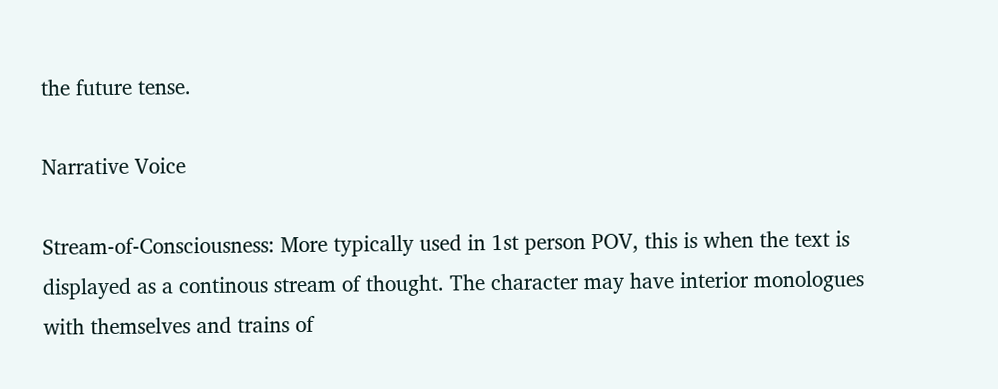the future tense.

Narrative Voice

Stream-of-Consciousness: More typically used in 1st person POV, this is when the text is displayed as a continous stream of thought. The character may have interior monologues with themselves and trains of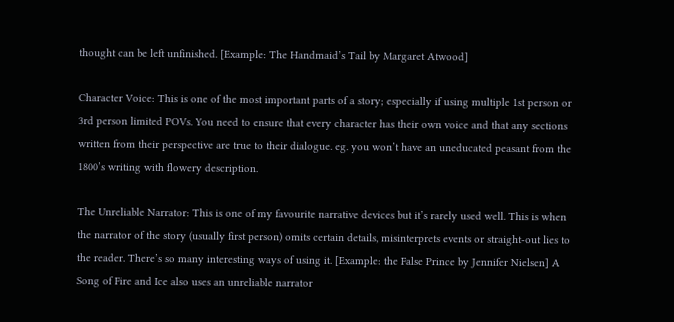thought can be left unfinished. [Example: The Handmaid’s Tail by Margaret Atwood]

Character Voice: This is one of the most important parts of a story; especially if using multiple 1st person or 3rd person limited POVs. You need to ensure that every character has their own voice and that any sections written from their perspective are true to their dialogue. eg. you won’t have an uneducated peasant from the 1800’s writing with flowery description.

The Unreliable Narrator: This is one of my favourite narrative devices but it’s rarely used well. This is when the narrator of the story (usually first person) omits certain details, misinterprets events or straight-out lies to the reader. There’s so many interesting ways of using it. [Example: the False Prince by Jennifer Nielsen] A Song of Fire and Ice also uses an unreliable narrator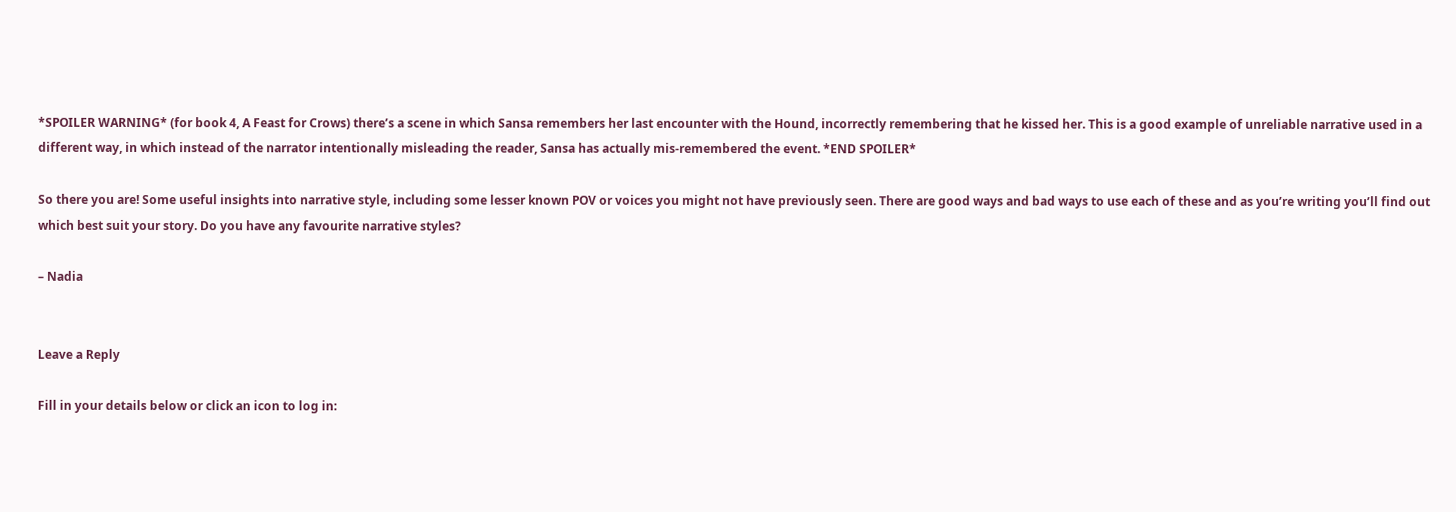*SPOILER WARNING* (for book 4, A Feast for Crows) there’s a scene in which Sansa remembers her last encounter with the Hound, incorrectly remembering that he kissed her. This is a good example of unreliable narrative used in a different way, in which instead of the narrator intentionally misleading the reader, Sansa has actually mis-remembered the event. *END SPOILER*

So there you are! Some useful insights into narrative style, including some lesser known POV or voices you might not have previously seen. There are good ways and bad ways to use each of these and as you’re writing you’ll find out which best suit your story. Do you have any favourite narrative styles?

– Nadia


Leave a Reply

Fill in your details below or click an icon to log in: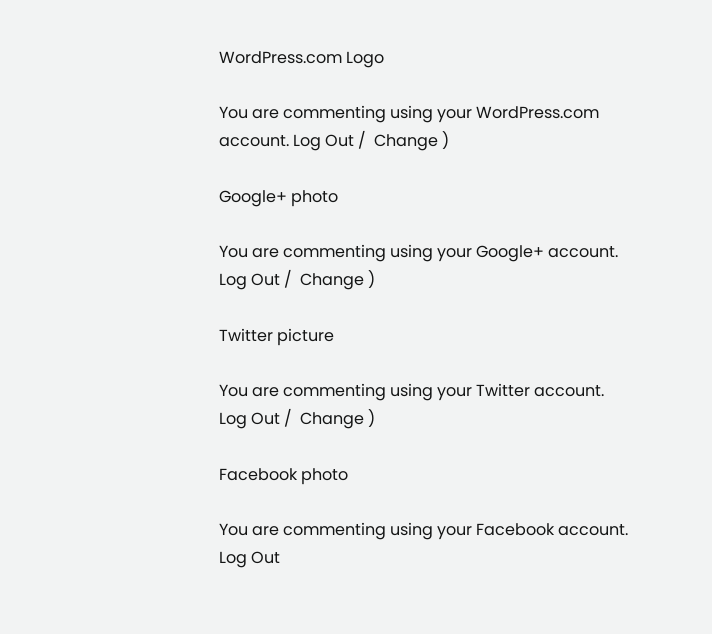WordPress.com Logo

You are commenting using your WordPress.com account. Log Out /  Change )

Google+ photo

You are commenting using your Google+ account. Log Out /  Change )

Twitter picture

You are commenting using your Twitter account. Log Out /  Change )

Facebook photo

You are commenting using your Facebook account. Log Out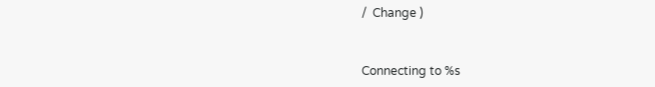/  Change )


Connecting to %s